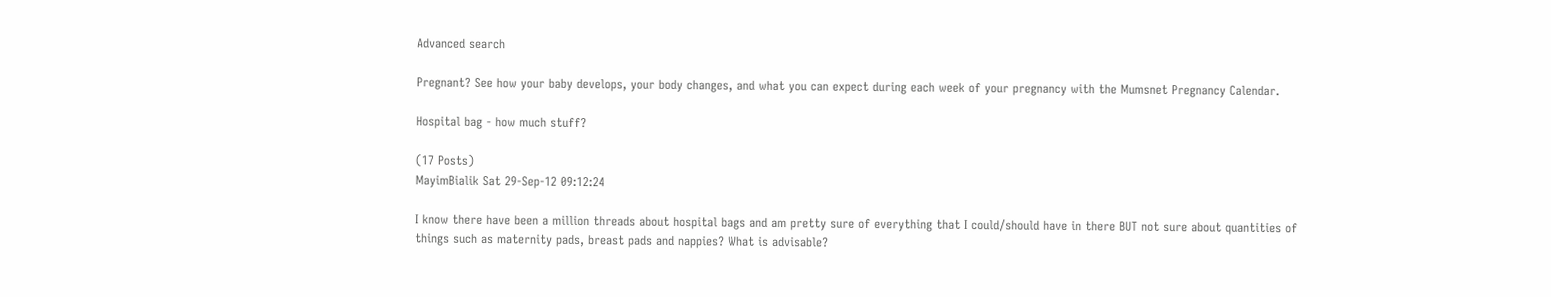Advanced search

Pregnant? See how your baby develops, your body changes, and what you can expect during each week of your pregnancy with the Mumsnet Pregnancy Calendar.

Hospital bag - how much stuff?

(17 Posts)
MayimBialik Sat 29-Sep-12 09:12:24

I know there have been a million threads about hospital bags and am pretty sure of everything that I could/should have in there BUT not sure about quantities of things such as maternity pads, breast pads and nappies? What is advisable?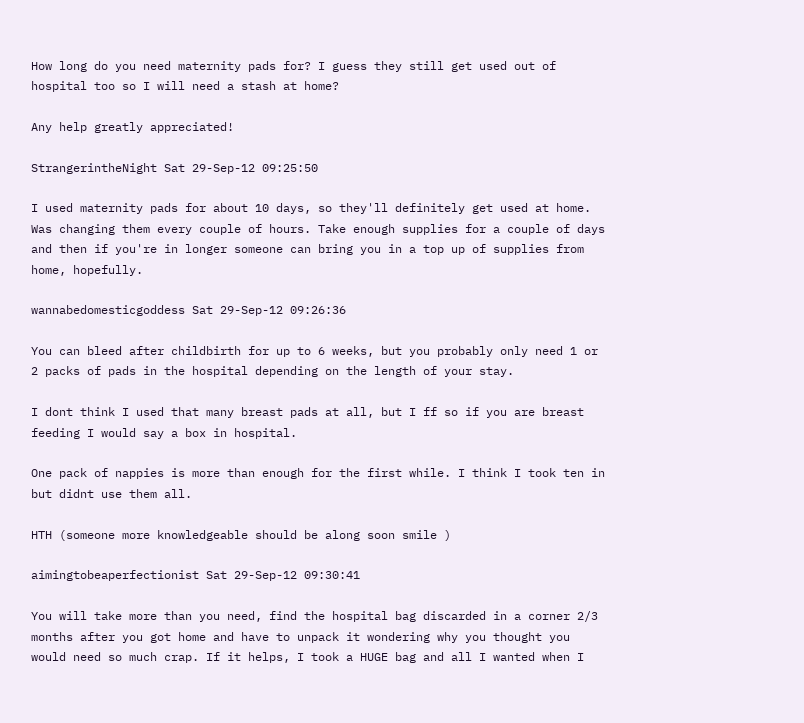How long do you need maternity pads for? I guess they still get used out of hospital too so I will need a stash at home?

Any help greatly appreciated!

StrangerintheNight Sat 29-Sep-12 09:25:50

I used maternity pads for about 10 days, so they'll definitely get used at home. Was changing them every couple of hours. Take enough supplies for a couple of days and then if you're in longer someone can bring you in a top up of supplies from home, hopefully.

wannabedomesticgoddess Sat 29-Sep-12 09:26:36

You can bleed after childbirth for up to 6 weeks, but you probably only need 1 or 2 packs of pads in the hospital depending on the length of your stay.

I dont think I used that many breast pads at all, but I ff so if you are breast feeding I would say a box in hospital.

One pack of nappies is more than enough for the first while. I think I took ten in but didnt use them all.

HTH (someone more knowledgeable should be along soon smile )

aimingtobeaperfectionist Sat 29-Sep-12 09:30:41

You will take more than you need, find the hospital bag discarded in a corner 2/3 months after you got home and have to unpack it wondering why you thought you would need so much crap. If it helps, I took a HUGE bag and all I wanted when I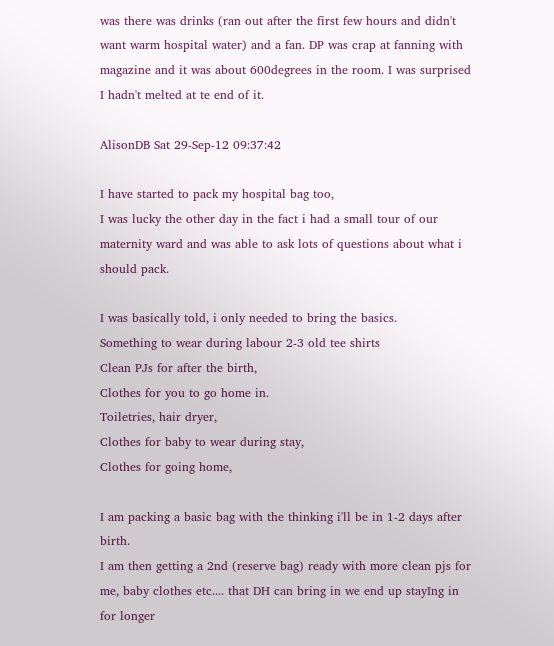was there was drinks (ran out after the first few hours and didn't want warm hospital water) and a fan. DP was crap at fanning with magazine and it was about 600degrees in the room. I was surprised I hadn't melted at te end of it.

AlisonDB Sat 29-Sep-12 09:37:42

I have started to pack my hospital bag too,
I was lucky the other day in the fact i had a small tour of our maternity ward and was able to ask lots of questions about what i should pack.

I was basically told, i only needed to bring the basics.
Something to wear during labour 2-3 old tee shirts
Clean PJs for after the birth,
Clothes for you to go home in.
Toiletries, hair dryer,
Clothes for baby to wear during stay,
Clothes for going home,

I am packing a basic bag with the thinking i'll be in 1-2 days after birth.
I am then getting a 2nd (reserve bag) ready with more clean pjs for me, baby clothes etc.... that DH can bring in we end up stayIng in for longer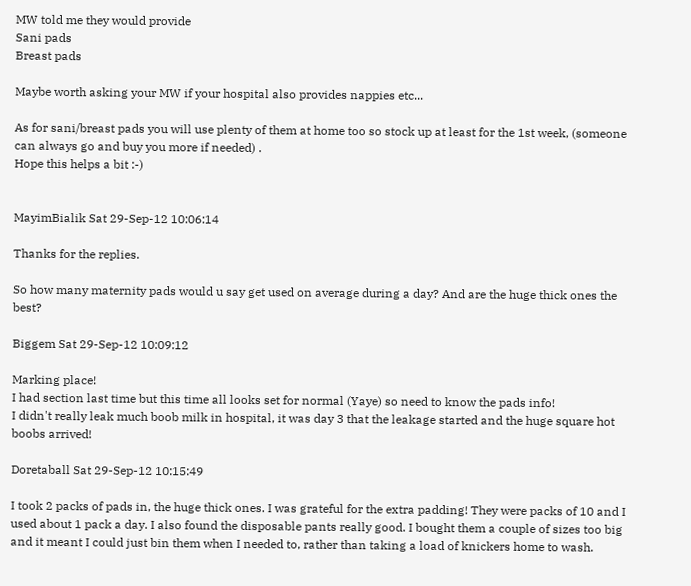MW told me they would provide
Sani pads
Breast pads

Maybe worth asking your MW if your hospital also provides nappies etc...

As for sani/breast pads you will use plenty of them at home too so stock up at least for the 1st week, (someone can always go and buy you more if needed) .
Hope this helps a bit :-)


MayimBialik Sat 29-Sep-12 10:06:14

Thanks for the replies.

So how many maternity pads would u say get used on average during a day? And are the huge thick ones the best?

Biggem Sat 29-Sep-12 10:09:12

Marking place!
I had section last time but this time all looks set for normal (Yaye) so need to know the pads info!
I didn't really leak much boob milk in hospital, it was day 3 that the leakage started and the huge square hot boobs arrived!

Doretaball Sat 29-Sep-12 10:15:49

I took 2 packs of pads in, the huge thick ones. I was grateful for the extra padding! They were packs of 10 and I used about 1 pack a day. I also found the disposable pants really good. I bought them a couple of sizes too big and it meant I could just bin them when I needed to, rather than taking a load of knickers home to wash.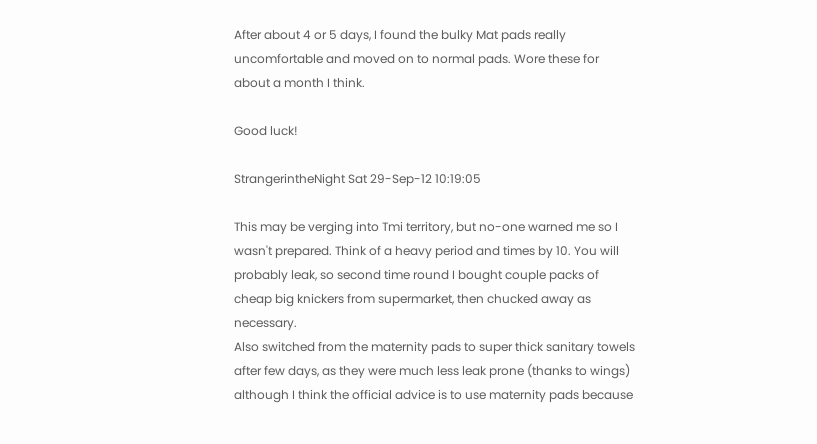After about 4 or 5 days, I found the bulky Mat pads really uncomfortable and moved on to normal pads. Wore these for about a month I think.

Good luck!

StrangerintheNight Sat 29-Sep-12 10:19:05

This may be verging into Tmi territory, but no-one warned me so I wasn't prepared. Think of a heavy period and times by 10. You will probably leak, so second time round I bought couple packs of cheap big knickers from supermarket, then chucked away as necessary.
Also switched from the maternity pads to super thick sanitary towels after few days, as they were much less leak prone (thanks to wings) although I think the official advice is to use maternity pads because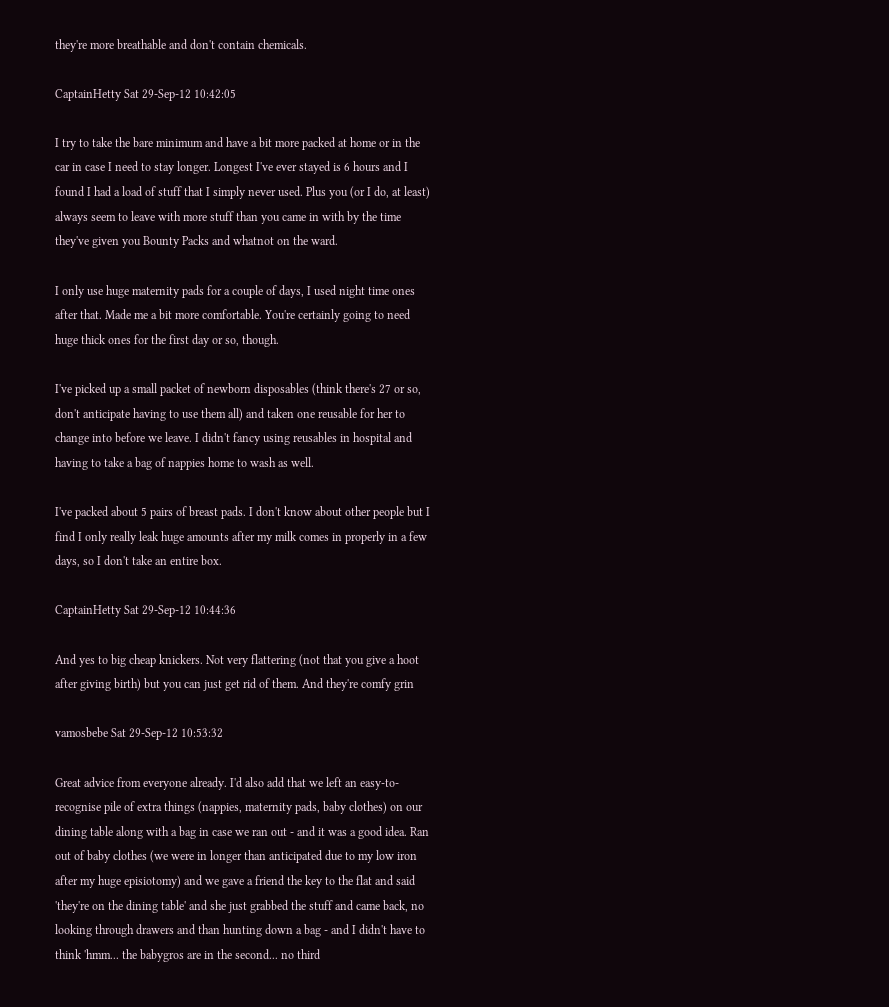they're more breathable and don't contain chemicals.

CaptainHetty Sat 29-Sep-12 10:42:05

I try to take the bare minimum and have a bit more packed at home or in the car in case I need to stay longer. Longest I've ever stayed is 6 hours and I found I had a load of stuff that I simply never used. Plus you (or I do, at least) always seem to leave with more stuff than you came in with by the time they've given you Bounty Packs and whatnot on the ward.

I only use huge maternity pads for a couple of days, I used night time ones after that. Made me a bit more comfortable. You're certainly going to need huge thick ones for the first day or so, though.

I've picked up a small packet of newborn disposables (think there's 27 or so, don't anticipate having to use them all) and taken one reusable for her to change into before we leave. I didn't fancy using reusables in hospital and having to take a bag of nappies home to wash as well.

I've packed about 5 pairs of breast pads. I don't know about other people but I find I only really leak huge amounts after my milk comes in properly in a few days, so I don't take an entire box.

CaptainHetty Sat 29-Sep-12 10:44:36

And yes to big cheap knickers. Not very flattering (not that you give a hoot after giving birth) but you can just get rid of them. And they're comfy grin

vamosbebe Sat 29-Sep-12 10:53:32

Great advice from everyone already. I'd also add that we left an easy-to-recognise pile of extra things (nappies, maternity pads, baby clothes) on our dining table along with a bag in case we ran out - and it was a good idea. Ran out of baby clothes (we were in longer than anticipated due to my low iron after my huge episiotomy) and we gave a friend the key to the flat and said 'they're on the dining table' and she just grabbed the stuff and came back, no looking through drawers and than hunting down a bag - and I didn't have to think 'hmm... the babygros are in the second... no third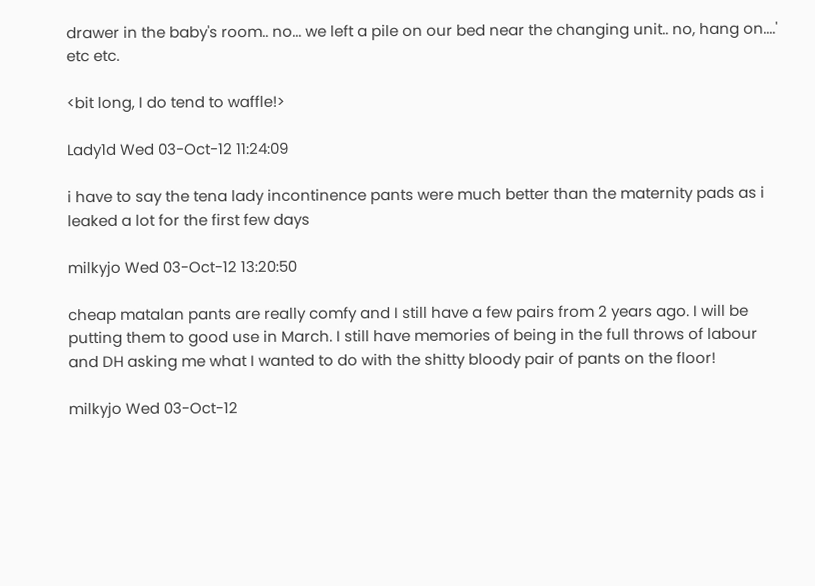drawer in the baby's room.. no... we left a pile on our bed near the changing unit.. no, hang on....' etc etc.

<bit long, I do tend to waffle!>

Lady1d Wed 03-Oct-12 11:24:09

i have to say the tena lady incontinence pants were much better than the maternity pads as i leaked a lot for the first few days

milkyjo Wed 03-Oct-12 13:20:50

cheap matalan pants are really comfy and I still have a few pairs from 2 years ago. I will be putting them to good use in March. I still have memories of being in the full throws of labour and DH asking me what I wanted to do with the shitty bloody pair of pants on the floor!

milkyjo Wed 03-Oct-12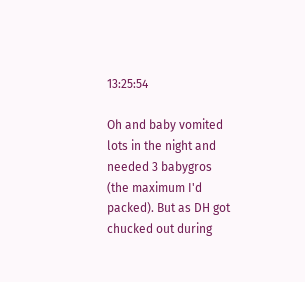13:25:54

Oh and baby vomited lots in the night and needed 3 babygros (the maximum I'd packed). But as DH got chucked out during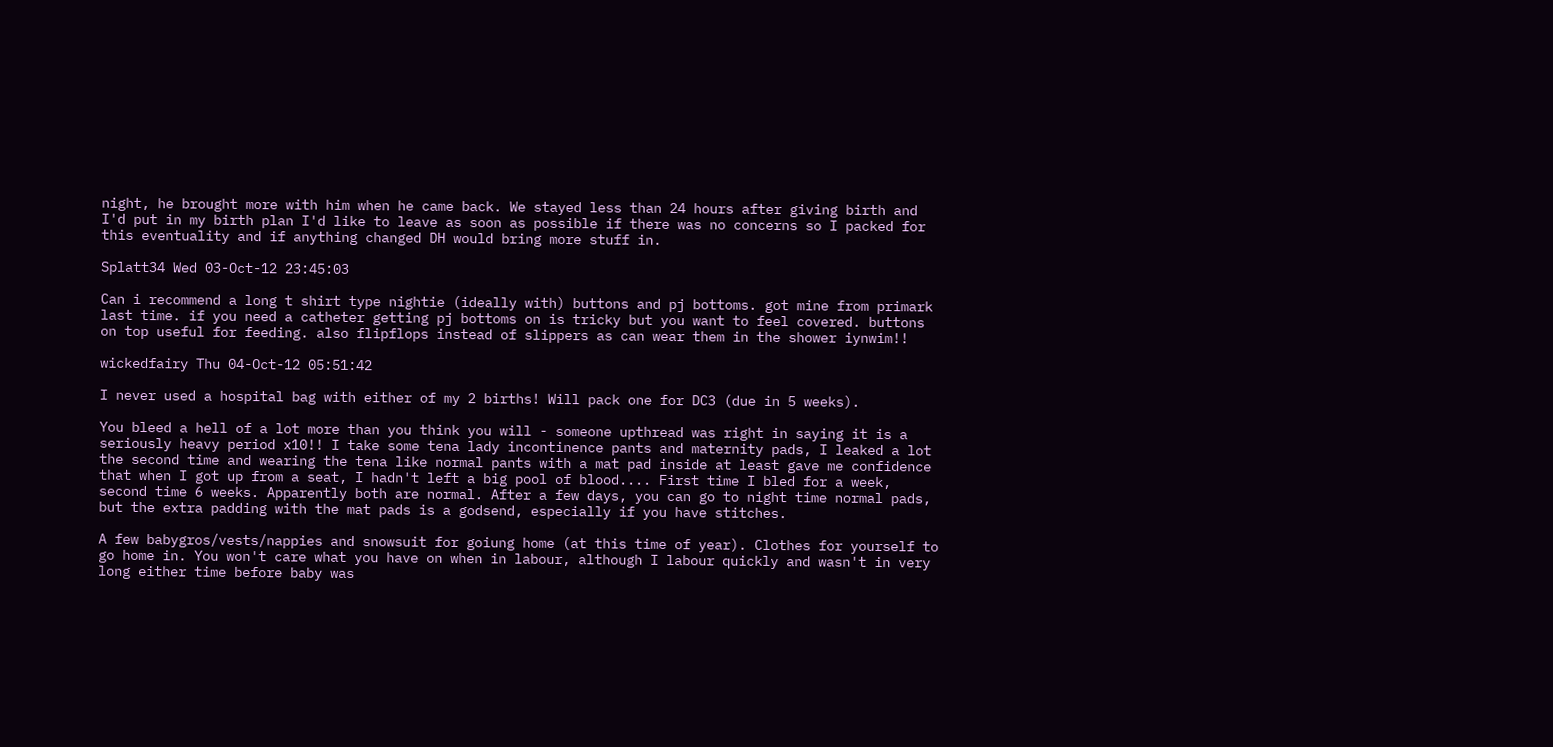night, he brought more with him when he came back. We stayed less than 24 hours after giving birth and I'd put in my birth plan I'd like to leave as soon as possible if there was no concerns so I packed for this eventuality and if anything changed DH would bring more stuff in.

Splatt34 Wed 03-Oct-12 23:45:03

Can i recommend a long t shirt type nightie (ideally with) buttons and pj bottoms. got mine from primark last time. if you need a catheter getting pj bottoms on is tricky but you want to feel covered. buttons on top useful for feeding. also flipflops instead of slippers as can wear them in the shower iynwim!!

wickedfairy Thu 04-Oct-12 05:51:42

I never used a hospital bag with either of my 2 births! Will pack one for DC3 (due in 5 weeks).

You bleed a hell of a lot more than you think you will - someone upthread was right in saying it is a seriously heavy period x10!! I take some tena lady incontinence pants and maternity pads, I leaked a lot the second time and wearing the tena like normal pants with a mat pad inside at least gave me confidence that when I got up from a seat, I hadn't left a big pool of blood.... First time I bled for a week, second time 6 weeks. Apparently both are normal. After a few days, you can go to night time normal pads, but the extra padding with the mat pads is a godsend, especially if you have stitches.

A few babygros/vests/nappies and snowsuit for goiung home (at this time of year). Clothes for yourself to go home in. You won't care what you have on when in labour, although I labour quickly and wasn't in very long either time before baby was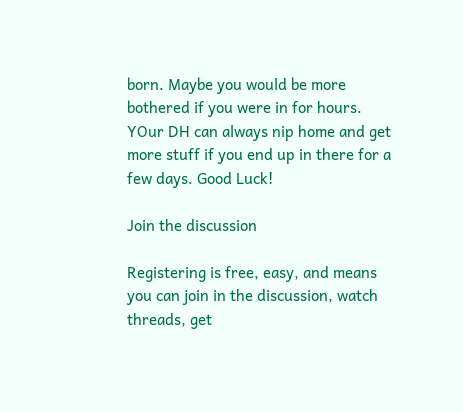born. Maybe you would be more bothered if you were in for hours. YOur DH can always nip home and get more stuff if you end up in there for a few days. Good Luck!

Join the discussion

Registering is free, easy, and means you can join in the discussion, watch threads, get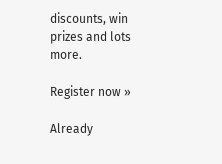discounts, win prizes and lots more.

Register now »

Already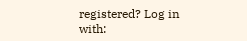registered? Log in with: